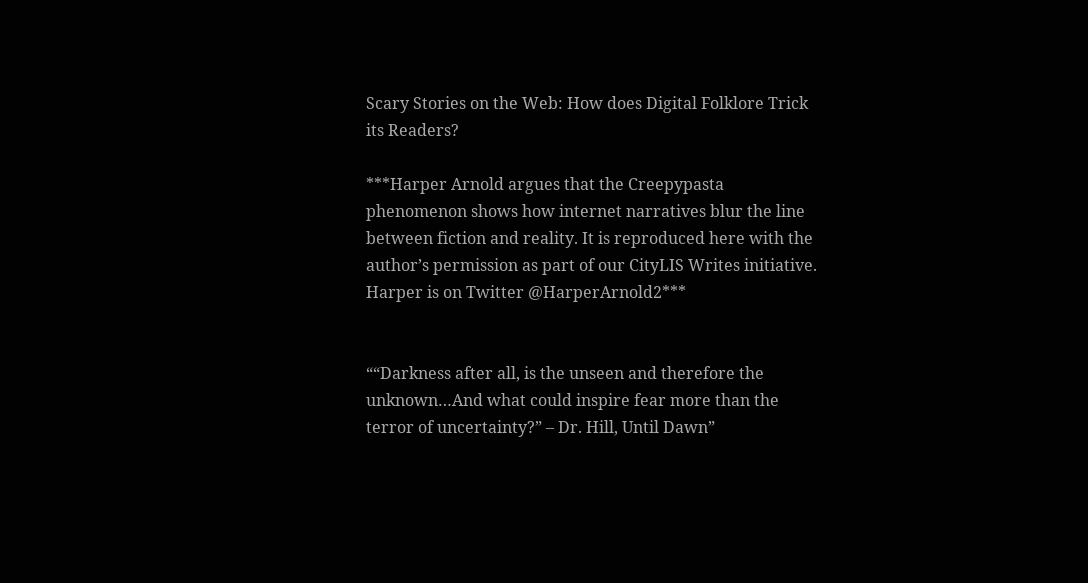Scary Stories on the Web: How does Digital Folklore Trick its Readers?

***Harper Arnold argues that the Creepypasta phenomenon shows how internet narratives blur the line between fiction and reality. It is reproduced here with the author’s permission as part of our CityLIS Writes initiative. Harper is on Twitter @HarperArnold2***


““Darkness after all, is the unseen and therefore the unknown…And what could inspire fear more than the terror of uncertainty?” – Dr. Hill, Until Dawn”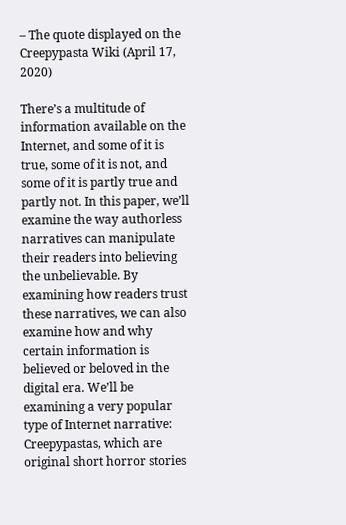– The quote displayed on the Creepypasta Wiki (April 17, 2020)

There’s a multitude of information available on the Internet, and some of it is true, some of it is not, and some of it is partly true and partly not. In this paper, we’ll examine the way authorless narratives can manipulate their readers into believing the unbelievable. By examining how readers trust these narratives, we can also examine how and why certain information is believed or beloved in the digital era. We’ll be examining a very popular type of Internet narrative: Creepypastas, which are original short horror stories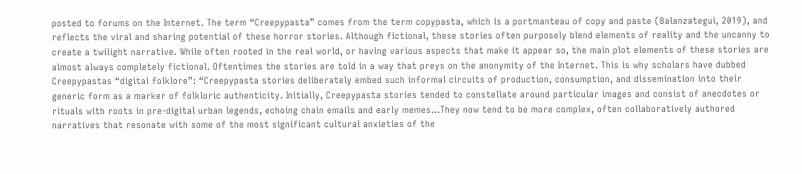posted to forums on the Internet. The term “Creepypasta” comes from the term copypasta, which is a portmanteau of copy and paste (Balanzategui, 2019), and reflects the viral and sharing potential of these horror stories. Although fictional, these stories often purposely blend elements of reality and the uncanny to create a twilight narrative. While often rooted in the real world, or having various aspects that make it appear so, the main plot elements of these stories are almost always completely fictional. Oftentimes the stories are told in a way that preys on the anonymity of the Internet. This is why scholars have dubbed Creepypastas “digital folklore”: “Creepypasta stories deliberately embed such informal circuits of production, consumption, and dissemination into their generic form as a marker of folkloric authenticity. Initially, Creepypasta stories tended to constellate around particular images and consist of anecdotes or rituals with roots in pre-digital urban legends, echoing chain emails and early memes…They now tend to be more complex, often collaboratively authored narratives that resonate with some of the most significant cultural anxieties of the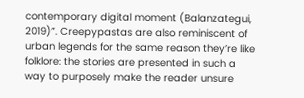contemporary digital moment (Balanzategui, 2019)”. Creepypastas are also reminiscent of urban legends for the same reason they’re like folklore: the stories are presented in such a way to purposely make the reader unsure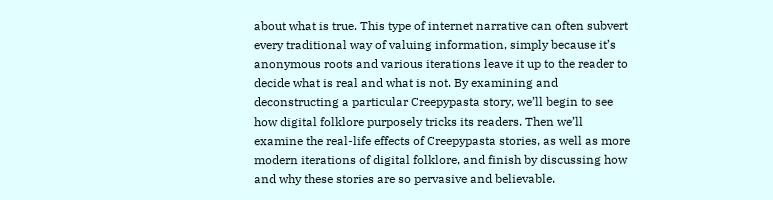about what is true. This type of internet narrative can often subvert every traditional way of valuing information, simply because it’s anonymous roots and various iterations leave it up to the reader to decide what is real and what is not. By examining and deconstructing a particular Creepypasta story, we’ll begin to see how digital folklore purposely tricks its readers. Then we’ll examine the real-life effects of Creepypasta stories, as well as more modern iterations of digital folklore, and finish by discussing how and why these stories are so pervasive and believable.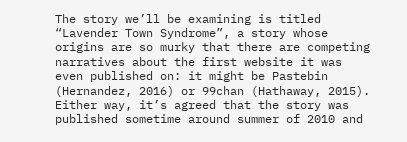The story we’ll be examining is titled “Lavender Town Syndrome”, a story whose origins are so murky that there are competing narratives about the first website it was even published on: it might be Pastebin (Hernandez, 2016) or 99chan (Hathaway, 2015). Either way, it’s agreed that the story was published sometime around summer of 2010 and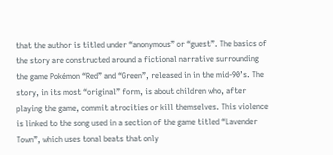that the author is titled under “anonymous” or “guest”. The basics of the story are constructed around a fictional narrative surrounding the game Pokémon “Red” and “Green”, released in in the mid-90’s. The story, in its most “original” form, is about children who, after playing the game, commit atrocities or kill themselves. This violence is linked to the song used in a section of the game titled “Lavender Town”, which uses tonal beats that only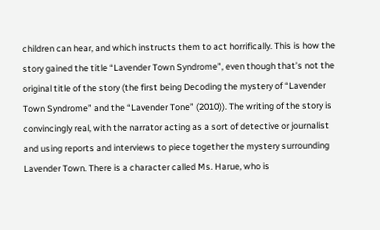children can hear, and which instructs them to act horrifically. This is how the story gained the title “Lavender Town Syndrome”, even though that’s not the original title of the story (the first being Decoding the mystery of “Lavender Town Syndrome” and the “Lavender Tone” (2010)). The writing of the story is convincingly real, with the narrator acting as a sort of detective or journalist and using reports and interviews to piece together the mystery surrounding Lavender Town. There is a character called Ms. Harue, who is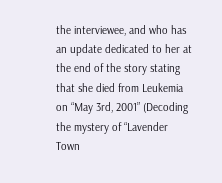the interviewee, and who has an update dedicated to her at the end of the story stating that she died from Leukemia on “May 3rd, 2001” (Decoding the mystery of “Lavender Town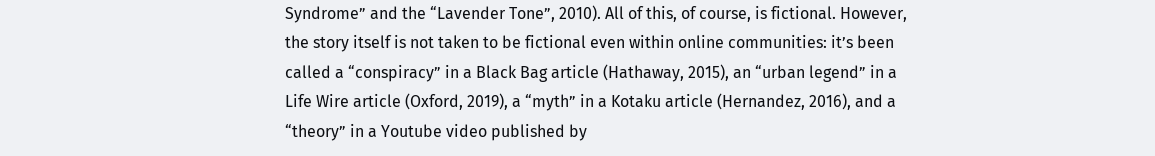Syndrome” and the “Lavender Tone”, 2010). All of this, of course, is fictional. However, the story itself is not taken to be fictional even within online communities: it’s been called a “conspiracy” in a Black Bag article (Hathaway, 2015), an “urban legend” in a Life Wire article (Oxford, 2019), a “myth” in a Kotaku article (Hernandez, 2016), and a “theory” in a Youtube video published by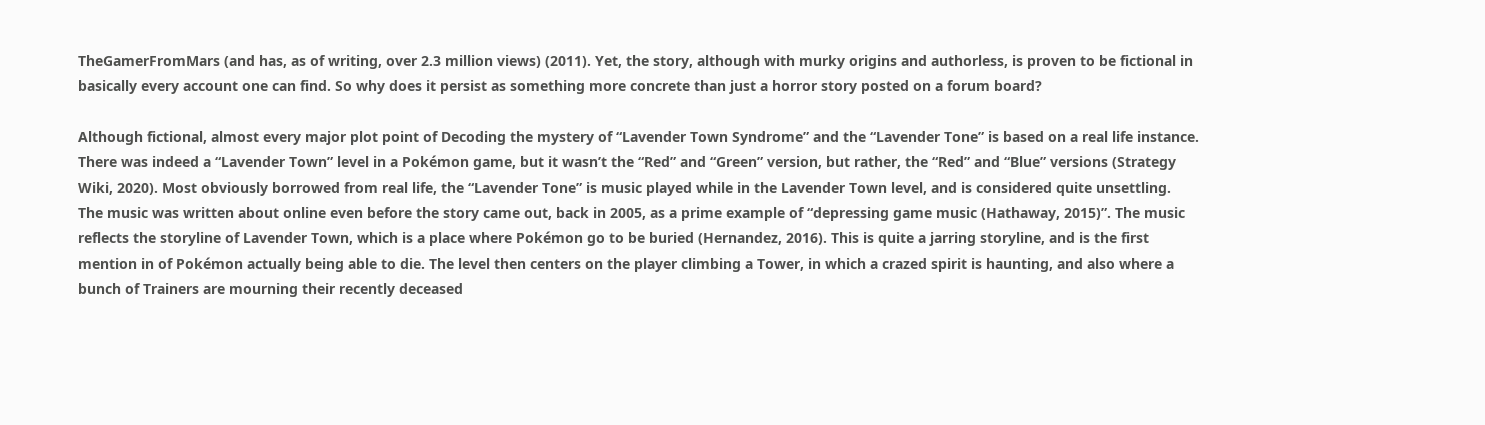TheGamerFromMars (and has, as of writing, over 2.3 million views) (2011). Yet, the story, although with murky origins and authorless, is proven to be fictional in basically every account one can find. So why does it persist as something more concrete than just a horror story posted on a forum board?

Although fictional, almost every major plot point of Decoding the mystery of “Lavender Town Syndrome” and the “Lavender Tone” is based on a real life instance. There was indeed a “Lavender Town” level in a Pokémon game, but it wasn’t the “Red” and “Green” version, but rather, the “Red” and “Blue” versions (Strategy Wiki, 2020). Most obviously borrowed from real life, the “Lavender Tone” is music played while in the Lavender Town level, and is considered quite unsettling. The music was written about online even before the story came out, back in 2005, as a prime example of “depressing game music (Hathaway, 2015)”. The music reflects the storyline of Lavender Town, which is a place where Pokémon go to be buried (Hernandez, 2016). This is quite a jarring storyline, and is the first mention in of Pokémon actually being able to die. The level then centers on the player climbing a Tower, in which a crazed spirit is haunting, and also where a bunch of Trainers are mourning their recently deceased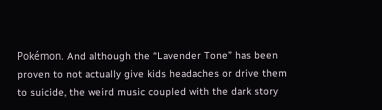Pokémon. And although the “Lavender Tone” has been proven to not actually give kids headaches or drive them to suicide, the weird music coupled with the dark story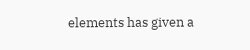elements has given a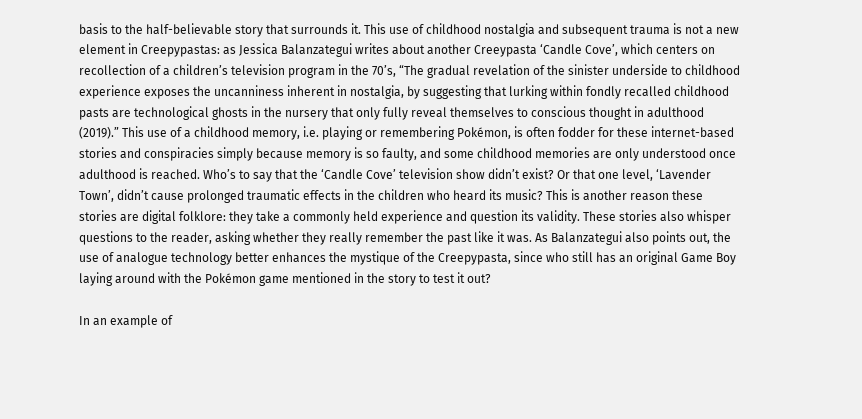basis to the half-believable story that surrounds it. This use of childhood nostalgia and subsequent trauma is not a new element in Creepypastas: as Jessica Balanzategui writes about another Creeypasta ‘Candle Cove’, which centers on recollection of a children’s television program in the 70’s, “The gradual revelation of the sinister underside to childhood experience exposes the uncanniness inherent in nostalgia, by suggesting that lurking within fondly recalled childhood pasts are technological ghosts in the nursery that only fully reveal themselves to conscious thought in adulthood (2019).” This use of a childhood memory, i.e. playing or remembering Pokémon, is often fodder for these internet-based stories and conspiracies simply because memory is so faulty, and some childhood memories are only understood once adulthood is reached. Who’s to say that the ‘Candle Cove’ television show didn’t exist? Or that one level, ‘Lavender Town’, didn’t cause prolonged traumatic effects in the children who heard its music? This is another reason these stories are digital folklore: they take a commonly held experience and question its validity. These stories also whisper questions to the reader, asking whether they really remember the past like it was. As Balanzategui also points out, the use of analogue technology better enhances the mystique of the Creepypasta, since who still has an original Game Boy laying around with the Pokémon game mentioned in the story to test it out?

In an example of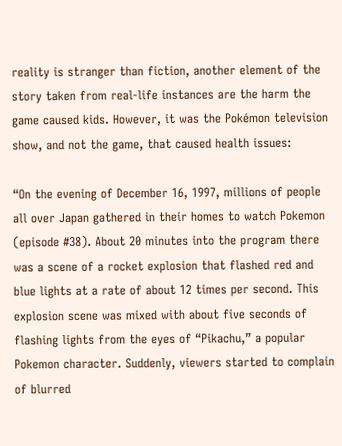reality is stranger than fiction, another element of the story taken from real-life instances are the harm the game caused kids. However, it was the Pokémon television show, and not the game, that caused health issues:

“On the evening of December 16, 1997, millions of people all over Japan gathered in their homes to watch Pokemon (episode #38). About 20 minutes into the program there was a scene of a rocket explosion that flashed red and blue lights at a rate of about 12 times per second. This explosion scene was mixed with about five seconds of flashing lights from the eyes of “Pikachu,” a popular Pokemon character. Suddenly, viewers started to complain of blurred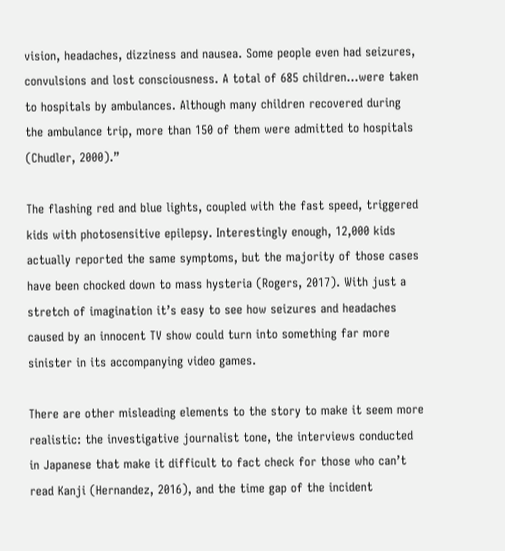vision, headaches, dizziness and nausea. Some people even had seizures, convulsions and lost consciousness. A total of 685 children…were taken to hospitals by ambulances. Although many children recovered during the ambulance trip, more than 150 of them were admitted to hospitals (Chudler, 2000).”

The flashing red and blue lights, coupled with the fast speed, triggered kids with photosensitive epilepsy. Interestingly enough, 12,000 kids actually reported the same symptoms, but the majority of those cases have been chocked down to mass hysteria (Rogers, 2017). With just a stretch of imagination it’s easy to see how seizures and headaches caused by an innocent TV show could turn into something far more sinister in its accompanying video games.

There are other misleading elements to the story to make it seem more realistic: the investigative journalist tone, the interviews conducted in Japanese that make it difficult to fact check for those who can’t read Kanji (Hernandez, 2016), and the time gap of the incident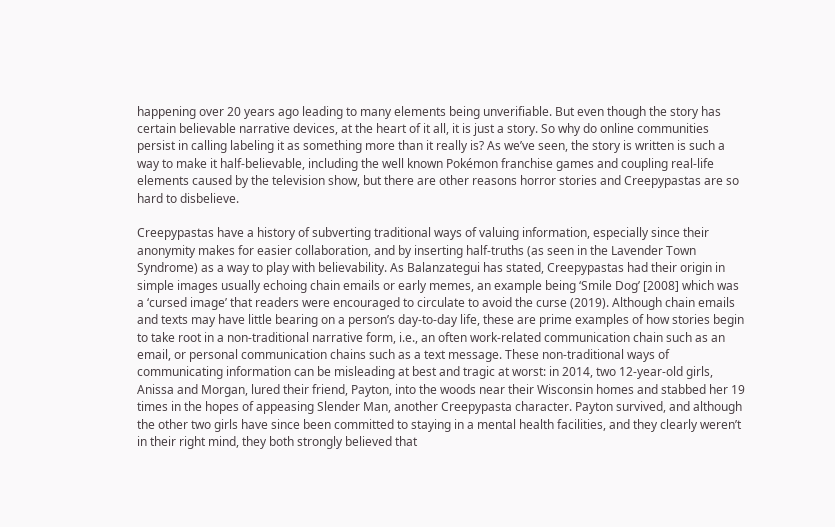happening over 20 years ago leading to many elements being unverifiable. But even though the story has certain believable narrative devices, at the heart of it all, it is just a story. So why do online communities persist in calling labeling it as something more than it really is? As we’ve seen, the story is written is such a way to make it half-believable, including the well known Pokémon franchise games and coupling real-life elements caused by the television show, but there are other reasons horror stories and Creepypastas are so hard to disbelieve.

Creepypastas have a history of subverting traditional ways of valuing information, especially since their anonymity makes for easier collaboration, and by inserting half-truths (as seen in the Lavender Town Syndrome) as a way to play with believability. As Balanzategui has stated, Creepypastas had their origin in simple images usually echoing chain emails or early memes, an example being ‘Smile Dog’ [2008] which was a ‘cursed image’ that readers were encouraged to circulate to avoid the curse (2019). Although chain emails and texts may have little bearing on a person’s day-to-day life, these are prime examples of how stories begin to take root in a non-traditional narrative form, i.e., an often work-related communication chain such as an email, or personal communication chains such as a text message. These non-traditional ways of communicating information can be misleading at best and tragic at worst: in 2014, two 12-year-old girls, Anissa and Morgan, lured their friend, Payton, into the woods near their Wisconsin homes and stabbed her 19 times in the hopes of appeasing Slender Man, another Creepypasta character. Payton survived, and although the other two girls have since been committed to staying in a mental health facilities, and they clearly weren’t in their right mind, they both strongly believed that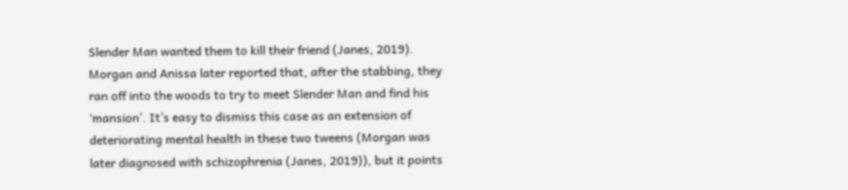Slender Man wanted them to kill their friend (Janes, 2019). Morgan and Anissa later reported that, after the stabbing, they ran off into the woods to try to meet Slender Man and find his ‘mansion’. It’s easy to dismiss this case as an extension of deteriorating mental health in these two tweens (Morgan was later diagnosed with schizophrenia (Janes, 2019)), but it points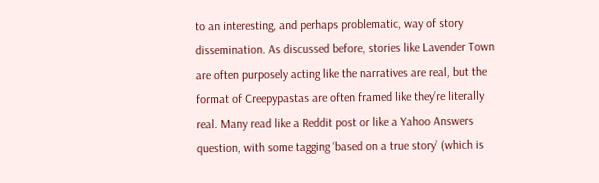to an interesting, and perhaps problematic, way of story dissemination. As discussed before, stories like Lavender Town are often purposely acting like the narratives are real, but the format of Creepypastas are often framed like they’re literally real. Many read like a Reddit post or like a Yahoo Answers question, with some tagging ‘based on a true story’ (which is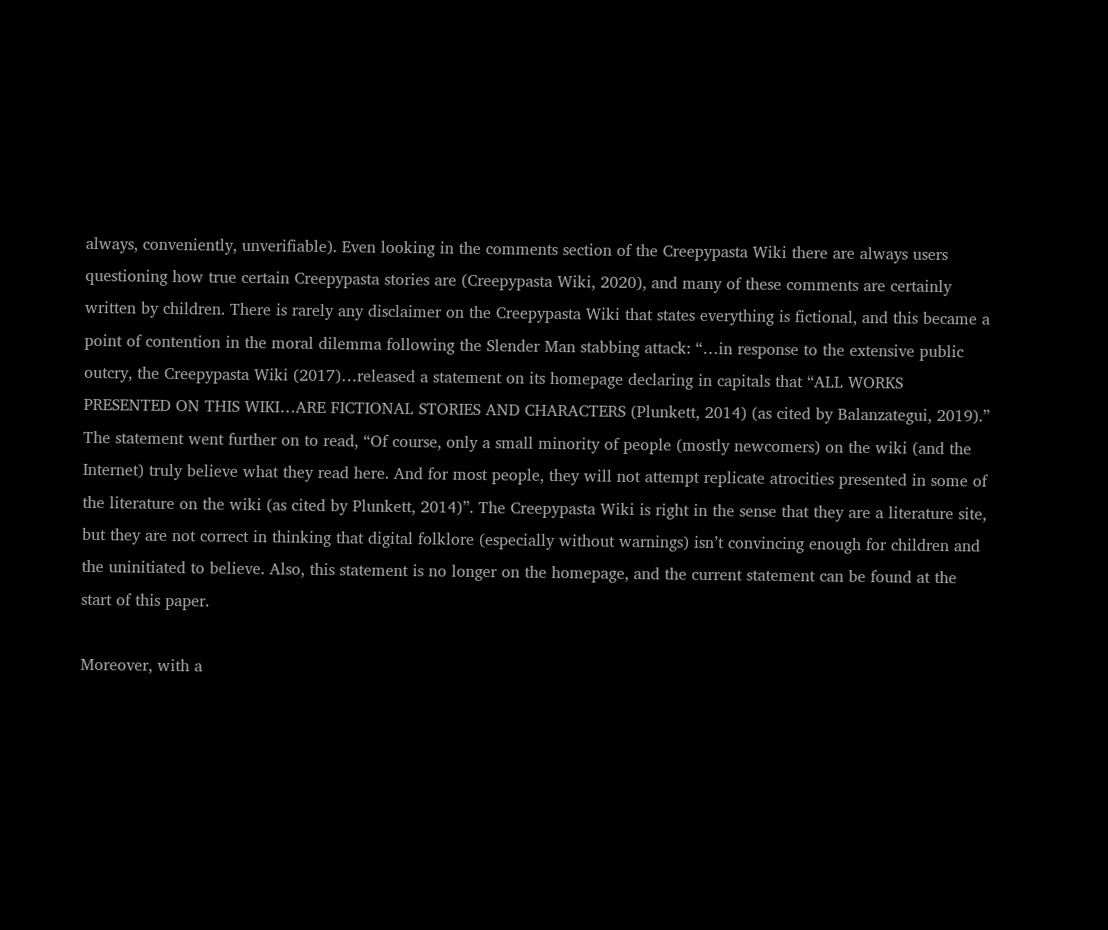always, conveniently, unverifiable). Even looking in the comments section of the Creepypasta Wiki there are always users questioning how true certain Creepypasta stories are (Creepypasta Wiki, 2020), and many of these comments are certainly written by children. There is rarely any disclaimer on the Creepypasta Wiki that states everything is fictional, and this became a point of contention in the moral dilemma following the Slender Man stabbing attack: “…in response to the extensive public outcry, the Creepypasta Wiki (2017)…released a statement on its homepage declaring in capitals that “ALL WORKS PRESENTED ON THIS WIKI…ARE FICTIONAL STORIES AND CHARACTERS (Plunkett, 2014) (as cited by Balanzategui, 2019).” The statement went further on to read, “Of course, only a small minority of people (mostly newcomers) on the wiki (and the Internet) truly believe what they read here. And for most people, they will not attempt replicate atrocities presented in some of the literature on the wiki (as cited by Plunkett, 2014)”. The Creepypasta Wiki is right in the sense that they are a literature site, but they are not correct in thinking that digital folklore (especially without warnings) isn’t convincing enough for children and the uninitiated to believe. Also, this statement is no longer on the homepage, and the current statement can be found at the start of this paper.

Moreover, with a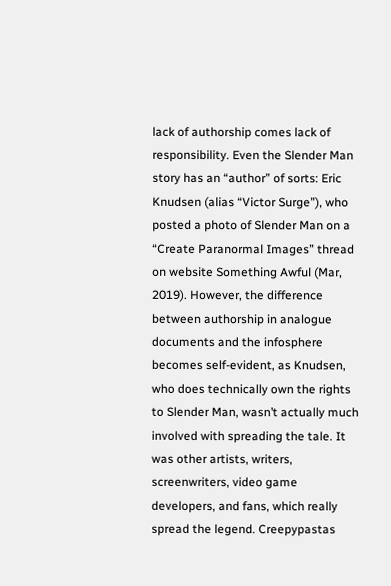lack of authorship comes lack of responsibility. Even the Slender Man story has an “author” of sorts: Eric Knudsen (alias “Victor Surge”), who posted a photo of Slender Man on a “Create Paranormal Images” thread on website Something Awful (Mar, 2019). However, the difference between authorship in analogue documents and the infosphere becomes self-evident, as Knudsen, who does technically own the rights to Slender Man, wasn’t actually much involved with spreading the tale. It was other artists, writers, screenwriters, video game developers, and fans, which really spread the legend. Creepypastas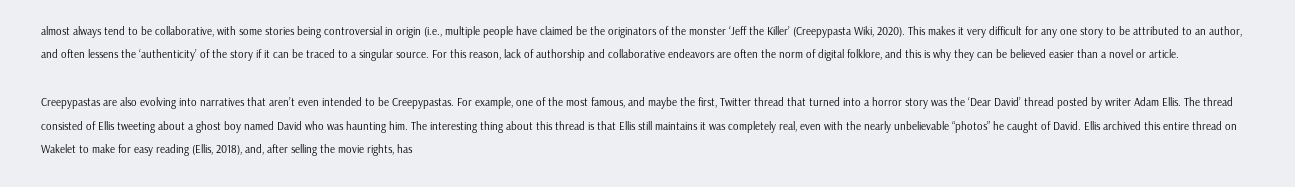almost always tend to be collaborative, with some stories being controversial in origin (i.e., multiple people have claimed be the originators of the monster ‘Jeff the Killer’ (Creepypasta Wiki, 2020). This makes it very difficult for any one story to be attributed to an author, and often lessens the ‘authenticity’ of the story if it can be traced to a singular source. For this reason, lack of authorship and collaborative endeavors are often the norm of digital folklore, and this is why they can be believed easier than a novel or article.

Creepypastas are also evolving into narratives that aren’t even intended to be Creepypastas. For example, one of the most famous, and maybe the first, Twitter thread that turned into a horror story was the ‘Dear David’ thread posted by writer Adam Ellis. The thread consisted of Ellis tweeting about a ghost boy named David who was haunting him. The interesting thing about this thread is that Ellis still maintains it was completely real, even with the nearly unbelievable “photos” he caught of David. Ellis archived this entire thread on Wakelet to make for easy reading (Ellis, 2018), and, after selling the movie rights, has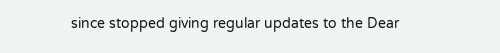since stopped giving regular updates to the Dear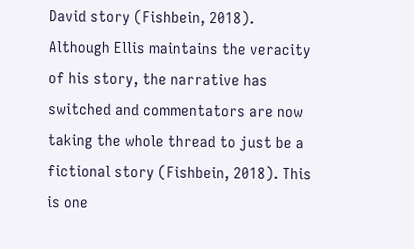David story (Fishbein, 2018). Although Ellis maintains the veracity of his story, the narrative has switched and commentators are now taking the whole thread to just be a fictional story (Fishbein, 2018). This is one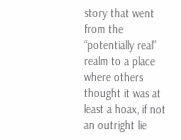story that went from the “potentially real” realm to a place where others thought it was at least a hoax, if not an outright lie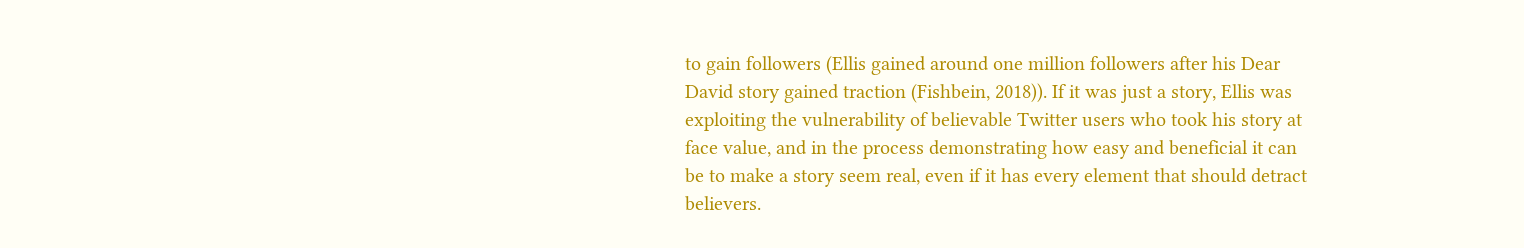to gain followers (Ellis gained around one million followers after his Dear David story gained traction (Fishbein, 2018)). If it was just a story, Ellis was exploiting the vulnerability of believable Twitter users who took his story at face value, and in the process demonstrating how easy and beneficial it can be to make a story seem real, even if it has every element that should detract believers.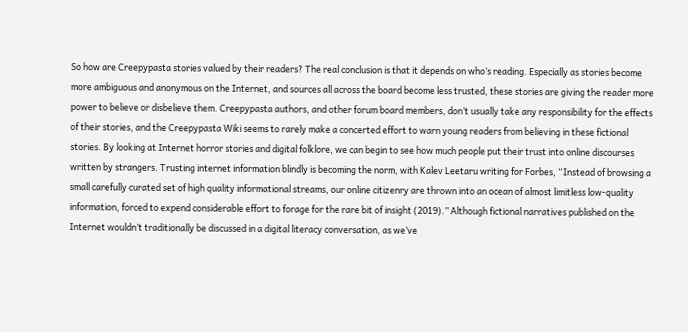So how are Creepypasta stories valued by their readers? The real conclusion is that it depends on who’s reading. Especially as stories become more ambiguous and anonymous on the Internet, and sources all across the board become less trusted, these stories are giving the reader more power to believe or disbelieve them. Creepypasta authors, and other forum board members, don’t usually take any responsibility for the effects of their stories, and the Creepypasta Wiki seems to rarely make a concerted effort to warn young readers from believing in these fictional stories. By looking at Internet horror stories and digital folklore, we can begin to see how much people put their trust into online discourses written by strangers. Trusting internet information blindly is becoming the norm, with Kalev Leetaru writing for Forbes, “Instead of browsing a small carefully curated set of high quality informational streams, our online citizenry are thrown into an ocean of almost limitless low-quality information, forced to expend considerable effort to forage for the rare bit of insight (2019).” Although fictional narratives published on the Internet wouldn’t traditionally be discussed in a digital literacy conversation, as we’ve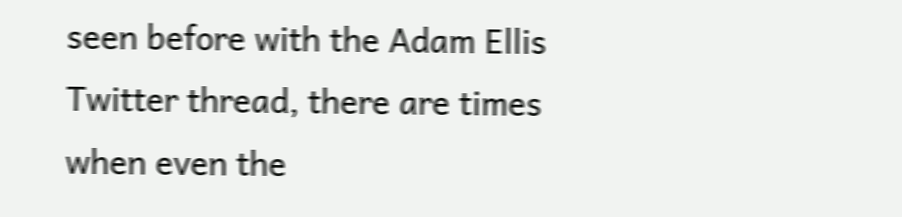seen before with the Adam Ellis Twitter thread, there are times when even the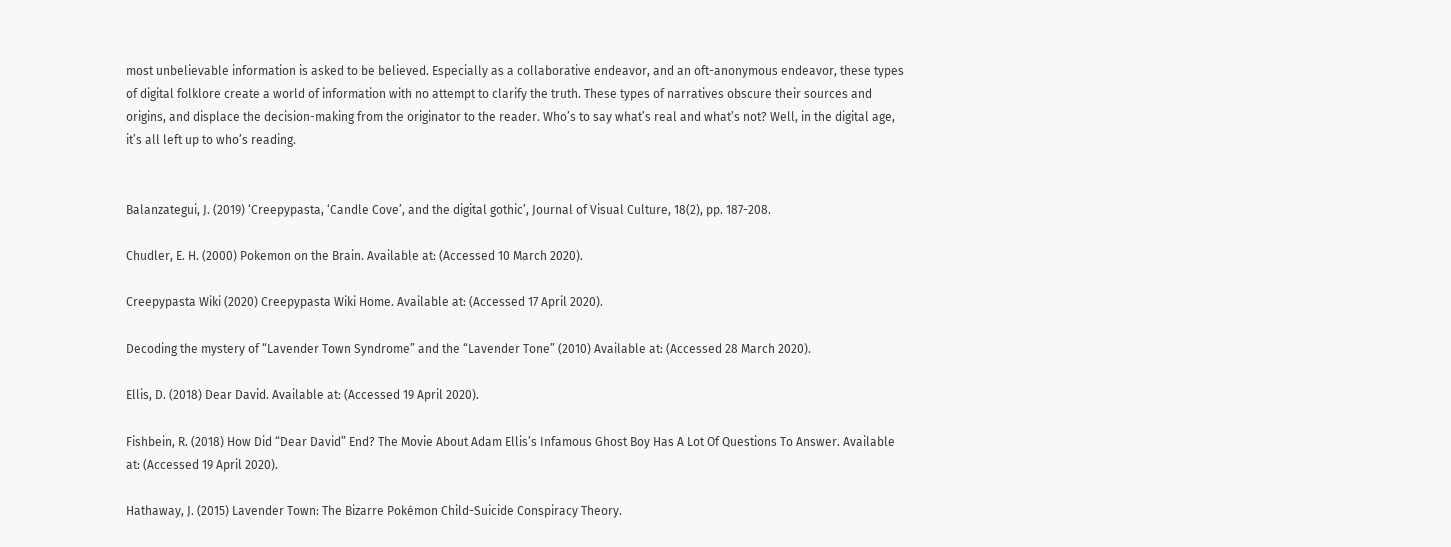most unbelievable information is asked to be believed. Especially as a collaborative endeavor, and an oft-anonymous endeavor, these types of digital folklore create a world of information with no attempt to clarify the truth. These types of narratives obscure their sources and origins, and displace the decision-making from the originator to the reader. Who’s to say what’s real and what’s not? Well, in the digital age, it’s all left up to who’s reading.


Balanzategui, J. (2019) ‘Creepypasta, ‘Candle Cove’, and the digital gothic’, Journal of Visual Culture, 18(2), pp. 187-208.

Chudler, E. H. (2000) Pokemon on the Brain. Available at: (Accessed 10 March 2020).

Creepypasta Wiki (2020) Creepypasta Wiki Home. Available at: (Accessed 17 April 2020).

Decoding the mystery of “Lavender Town Syndrome” and the “Lavender Tone” (2010) Available at: (Accessed 28 March 2020).

Ellis, D. (2018) Dear David. Available at: (Accessed 19 April 2020).

Fishbein, R. (2018) How Did “Dear David” End? The Movie About Adam Ellis’s Infamous Ghost Boy Has A Lot Of Questions To Answer. Available at: (Accessed 19 April 2020).

Hathaway, J. (2015) Lavender Town: The Bizarre Pokémon Child-Suicide Conspiracy Theory.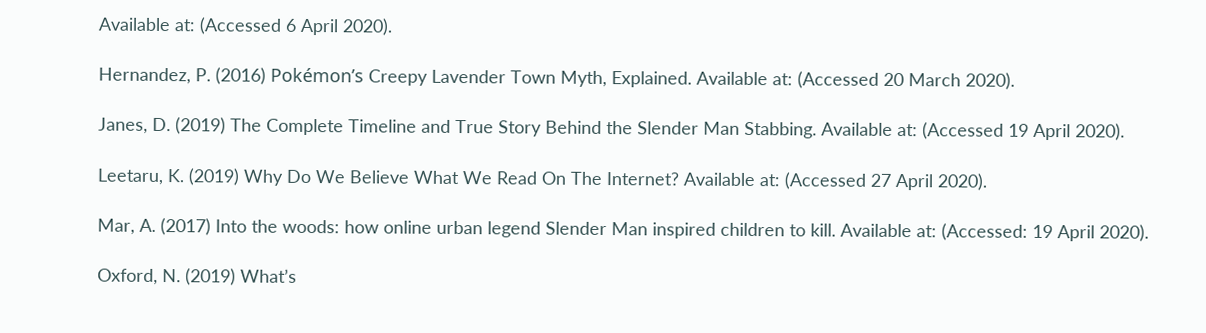Available at: (Accessed 6 April 2020).

Hernandez, P. (2016) Pokémon’s Creepy Lavender Town Myth, Explained. Available at: (Accessed 20 March 2020).

Janes, D. (2019) The Complete Timeline and True Story Behind the Slender Man Stabbing. Available at: (Accessed 19 April 2020).

Leetaru, K. (2019) Why Do We Believe What We Read On The Internet? Available at: (Accessed 27 April 2020).

Mar, A. (2017) Into the woods: how online urban legend Slender Man inspired children to kill. Available at: (Accessed: 19 April 2020).

Oxford, N. (2019) What’s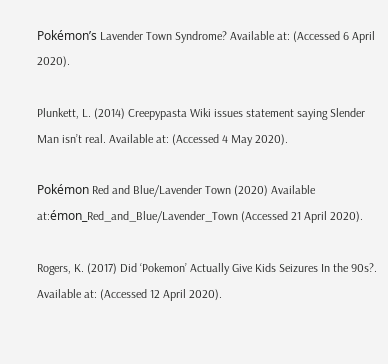Pokémon’s Lavender Town Syndrome? Available at: (Accessed 6 April 2020).

Plunkett, L. (2014) Creepypasta Wiki issues statement saying Slender Man isn’t real. Available at: (Accessed 4 May 2020).

Pokémon Red and Blue/Lavender Town (2020) Available at:émon_Red_and_Blue/Lavender_Town (Accessed 21 April 2020).

Rogers, K. (2017) Did ‘Pokemon’ Actually Give Kids Seizures In the 90s?. Available at: (Accessed 12 April 2020).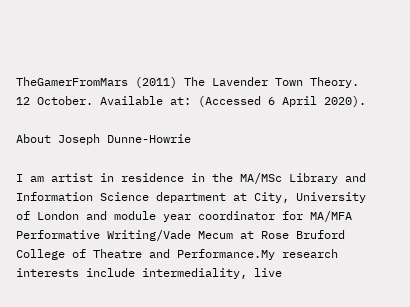TheGamerFromMars (2011) The Lavender Town Theory. 12 October. Available at: (Accessed 6 April 2020).

About Joseph Dunne-Howrie

I am artist in residence in the MA/MSc Library and Information Science department at City, University of London and module year coordinator for MA/MFA Performative Writing/Vade Mecum at Rose Bruford College of Theatre and Performance.My research interests include intermediality, live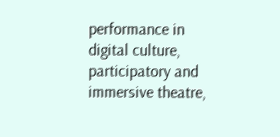performance in digital culture, participatory and immersive theatre,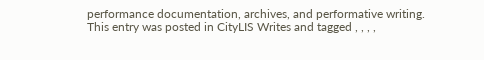performance documentation, archives, and performative writing.
This entry was posted in CityLIS Writes and tagged , , , ,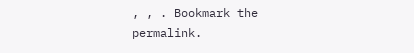, , . Bookmark the permalink.